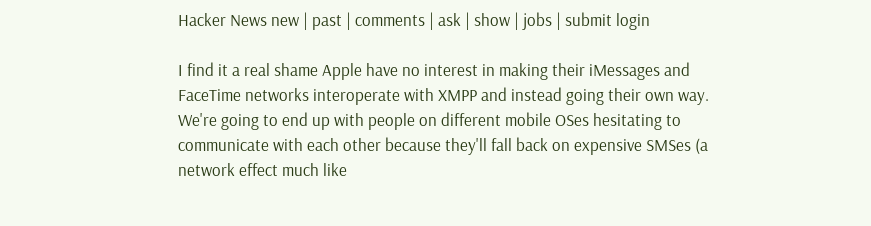Hacker News new | past | comments | ask | show | jobs | submit login

I find it a real shame Apple have no interest in making their iMessages and FaceTime networks interoperate with XMPP and instead going their own way. We're going to end up with people on different mobile OSes hesitating to communicate with each other because they'll fall back on expensive SMSes (a network effect much like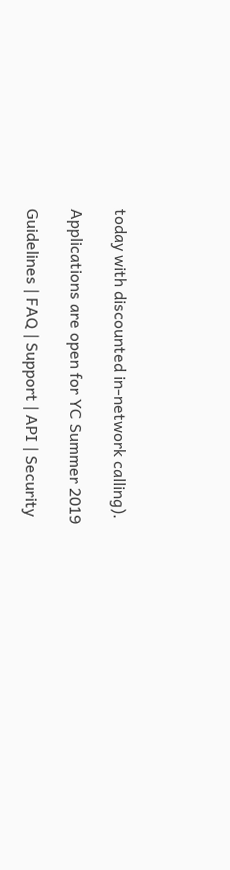today with discounted in-network calling).

Applications are open for YC Summer 2019

Guidelines | FAQ | Support | API | Security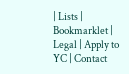| Lists | Bookmarklet | Legal | Apply to YC | Contact